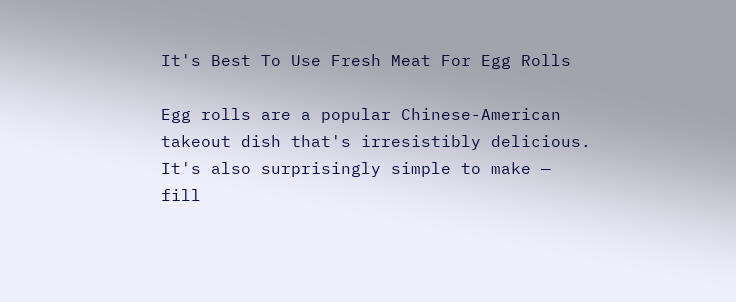It's Best To Use Fresh Meat For Egg Rolls

Egg rolls are a popular Chinese-American takeout dish that's irresistibly delicious. It's also surprisingly simple to make — fill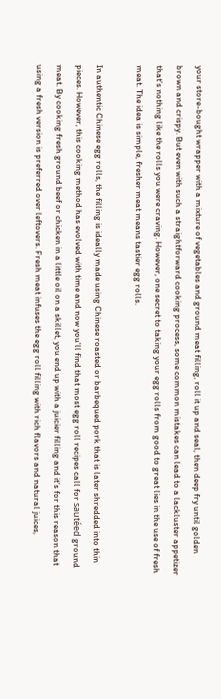your store-bought wrapper with a mixture of vegetables and ground meat filling, roll it up and seal, then deep fry until golden brown and crispy. But even with such a straightforward cooking process, some common mistakes can lead to a lackluster appetizer that's nothing like the rolls you were craving. However, one secret to taking your egg rolls from good to great lies in the use of fresh meat. The idea is simple, fresher meat means tastier egg rolls.

In authentic Chinese egg rolls, the filling is ideally made using Chinese roasted or barbequed pork that is later shredded into thin pieces. However, this cooking method has evolved with time and now you'll find that most egg roll recipes call for sautéed ground meat. By cooking fresh ground beef or chicken in a little oil on a skillet, you end up with a juicier filling and it's for this reason that using a fresh version is preferred over leftovers. Fresh meat infuses the egg roll filling with rich flavors and natural juices,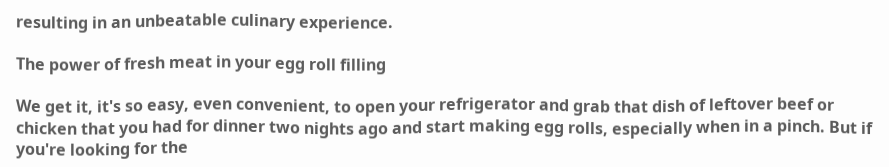resulting in an unbeatable culinary experience.

The power of fresh meat in your egg roll filling

We get it, it's so easy, even convenient, to open your refrigerator and grab that dish of leftover beef or chicken that you had for dinner two nights ago and start making egg rolls, especially when in a pinch. But if you're looking for the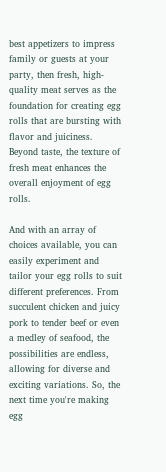best appetizers to impress family or guests at your party, then fresh, high-quality meat serves as the foundation for creating egg rolls that are bursting with flavor and juiciness. Beyond taste, the texture of fresh meat enhances the overall enjoyment of egg rolls.

And with an array of choices available, you can easily experiment and tailor your egg rolls to suit different preferences. From succulent chicken and juicy pork to tender beef or even a medley of seafood, the possibilities are endless, allowing for diverse and exciting variations. So, the next time you're making egg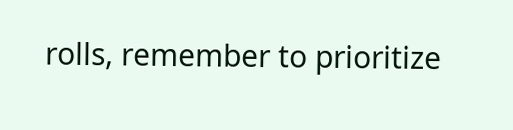rolls, remember to prioritize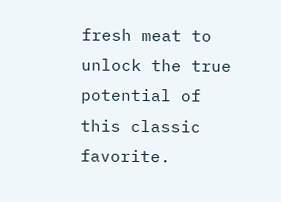fresh meat to unlock the true potential of this classic favorite.